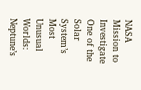NASA Mission to Investigate One of the Solar System’s Most Unusual Worlds: Neptune’s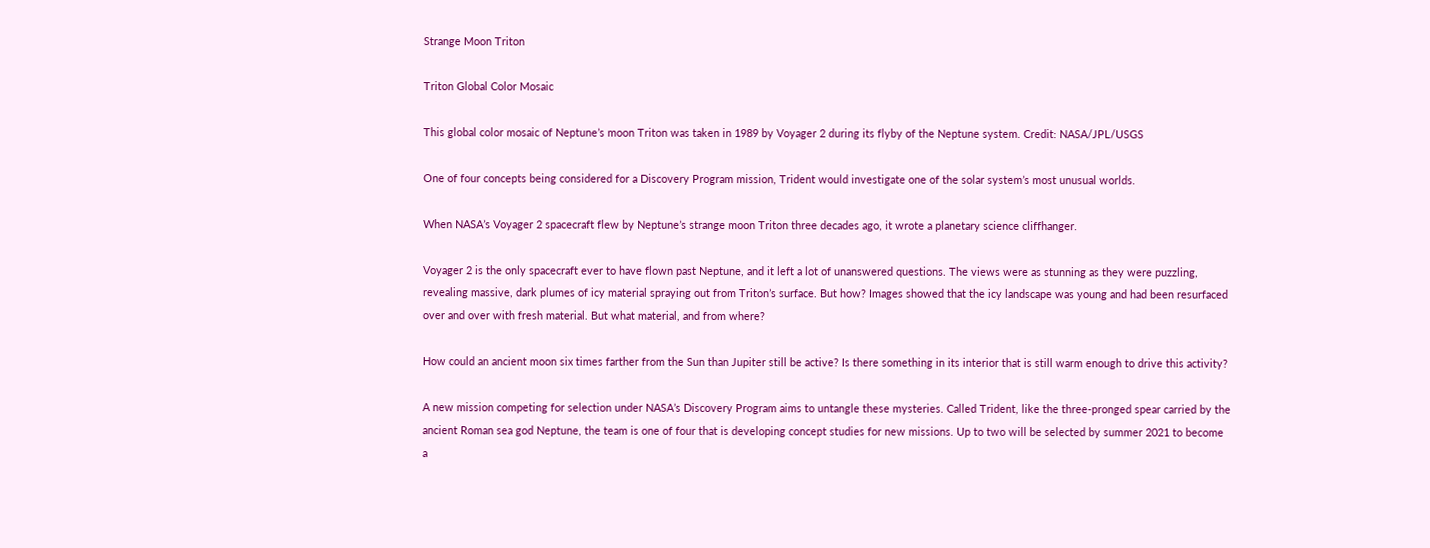Strange Moon Triton

Triton Global Color Mosaic

This global color mosaic of Neptune’s moon Triton was taken in 1989 by Voyager 2 during its flyby of the Neptune system. Credit: NASA/JPL/USGS

One of four concepts being considered for a Discovery Program mission, Trident would investigate one of the solar system’s most unusual worlds.

When NASA’s Voyager 2 spacecraft flew by Neptune’s strange moon Triton three decades ago, it wrote a planetary science cliffhanger.

Voyager 2 is the only spacecraft ever to have flown past Neptune, and it left a lot of unanswered questions. The views were as stunning as they were puzzling, revealing massive, dark plumes of icy material spraying out from Triton’s surface. But how? Images showed that the icy landscape was young and had been resurfaced over and over with fresh material. But what material, and from where?

How could an ancient moon six times farther from the Sun than Jupiter still be active? Is there something in its interior that is still warm enough to drive this activity?

A new mission competing for selection under NASA’s Discovery Program aims to untangle these mysteries. Called Trident, like the three-pronged spear carried by the ancient Roman sea god Neptune, the team is one of four that is developing concept studies for new missions. Up to two will be selected by summer 2021 to become a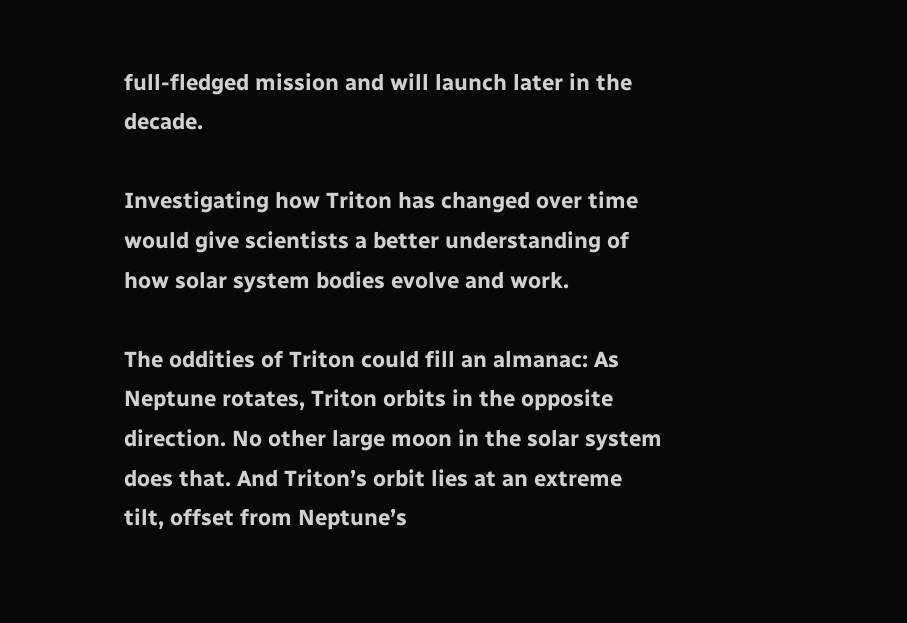full-fledged mission and will launch later in the decade.

Investigating how Triton has changed over time would give scientists a better understanding of how solar system bodies evolve and work.

The oddities of Triton could fill an almanac: As Neptune rotates, Triton orbits in the opposite direction. No other large moon in the solar system does that. And Triton’s orbit lies at an extreme tilt, offset from Neptune’s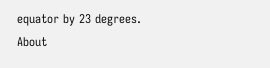equator by 23 degrees. About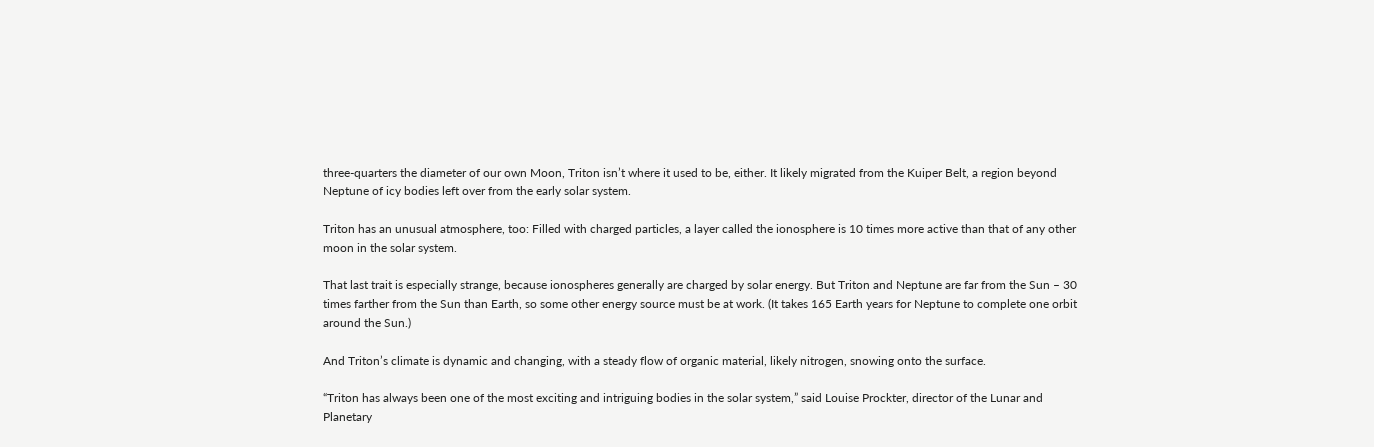three-quarters the diameter of our own Moon, Triton isn’t where it used to be, either. It likely migrated from the Kuiper Belt, a region beyond Neptune of icy bodies left over from the early solar system.

Triton has an unusual atmosphere, too: Filled with charged particles, a layer called the ionosphere is 10 times more active than that of any other moon in the solar system.

That last trait is especially strange, because ionospheres generally are charged by solar energy. But Triton and Neptune are far from the Sun – 30 times farther from the Sun than Earth, so some other energy source must be at work. (It takes 165 Earth years for Neptune to complete one orbit around the Sun.)

And Triton’s climate is dynamic and changing, with a steady flow of organic material, likely nitrogen, snowing onto the surface.

“Triton has always been one of the most exciting and intriguing bodies in the solar system,” said Louise Prockter, director of the Lunar and Planetary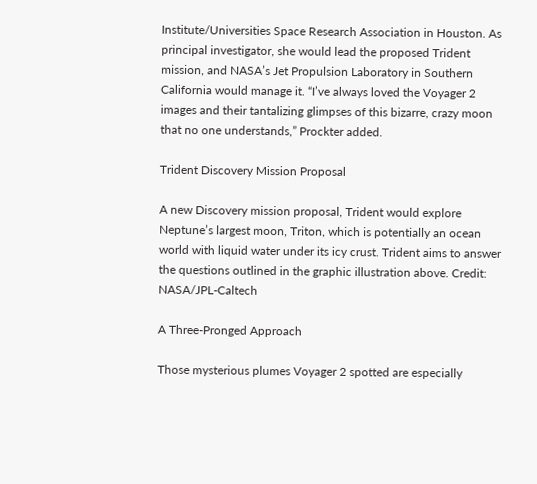Institute/Universities Space Research Association in Houston. As principal investigator, she would lead the proposed Trident mission, and NASA’s Jet Propulsion Laboratory in Southern California would manage it. “I’ve always loved the Voyager 2 images and their tantalizing glimpses of this bizarre, crazy moon that no one understands,” Prockter added.

Trident Discovery Mission Proposal

A new Discovery mission proposal, Trident would explore Neptune’s largest moon, Triton, which is potentially an ocean world with liquid water under its icy crust. Trident aims to answer the questions outlined in the graphic illustration above. Credit: NASA/JPL-Caltech

A Three-Pronged Approach

Those mysterious plumes Voyager 2 spotted are especially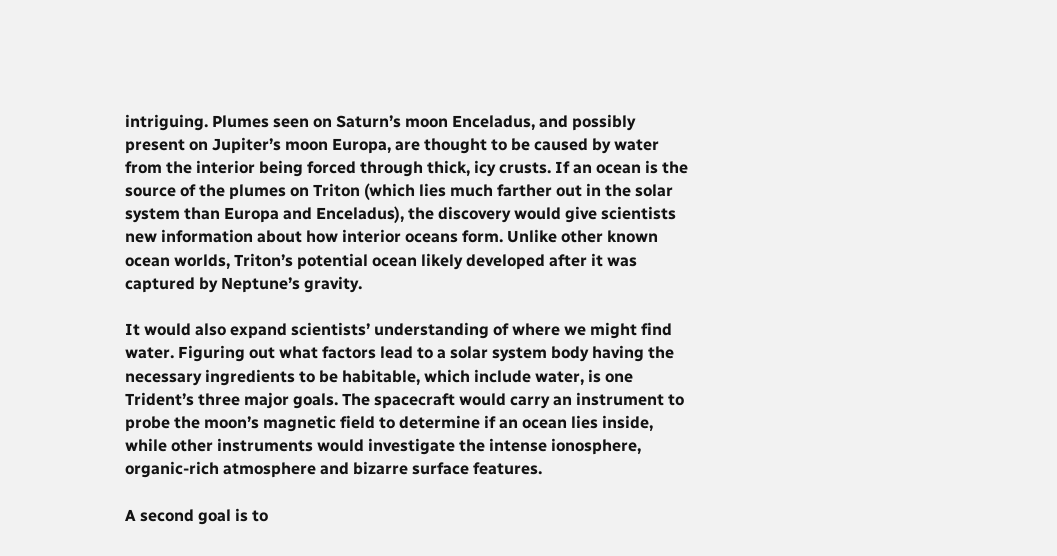intriguing. Plumes seen on Saturn’s moon Enceladus, and possibly present on Jupiter’s moon Europa, are thought to be caused by water from the interior being forced through thick, icy crusts. If an ocean is the source of the plumes on Triton (which lies much farther out in the solar system than Europa and Enceladus), the discovery would give scientists new information about how interior oceans form. Unlike other known ocean worlds, Triton’s potential ocean likely developed after it was captured by Neptune’s gravity.

It would also expand scientists’ understanding of where we might find water. Figuring out what factors lead to a solar system body having the necessary ingredients to be habitable, which include water, is one Trident’s three major goals. The spacecraft would carry an instrument to probe the moon’s magnetic field to determine if an ocean lies inside, while other instruments would investigate the intense ionosphere, organic-rich atmosphere and bizarre surface features.

A second goal is to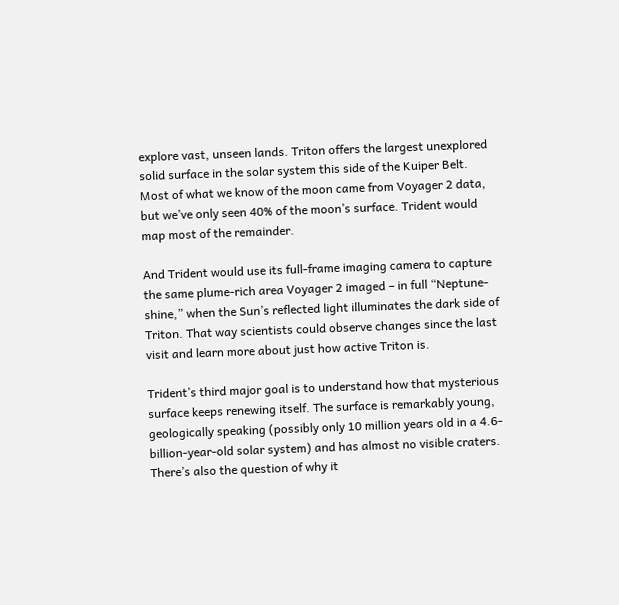explore vast, unseen lands. Triton offers the largest unexplored solid surface in the solar system this side of the Kuiper Belt. Most of what we know of the moon came from Voyager 2 data, but we’ve only seen 40% of the moon’s surface. Trident would map most of the remainder.

And Trident would use its full-frame imaging camera to capture the same plume-rich area Voyager 2 imaged – in full “Neptune-shine,” when the Sun’s reflected light illuminates the dark side of Triton. That way scientists could observe changes since the last visit and learn more about just how active Triton is.

Trident’s third major goal is to understand how that mysterious surface keeps renewing itself. The surface is remarkably young, geologically speaking (possibly only 10 million years old in a 4.6-billion-year-old solar system) and has almost no visible craters. There’s also the question of why it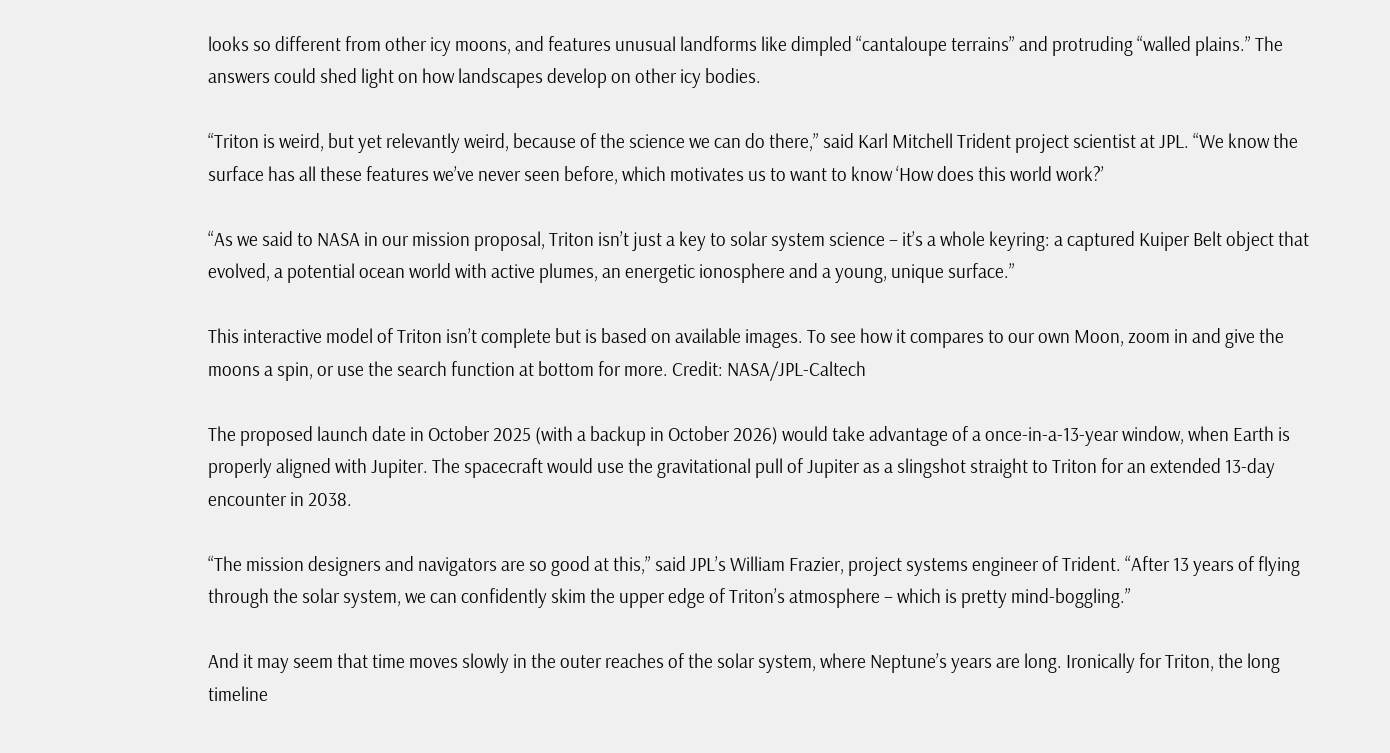looks so different from other icy moons, and features unusual landforms like dimpled “cantaloupe terrains” and protruding “walled plains.” The answers could shed light on how landscapes develop on other icy bodies.

“Triton is weird, but yet relevantly weird, because of the science we can do there,” said Karl Mitchell Trident project scientist at JPL. “We know the surface has all these features we’ve never seen before, which motivates us to want to know ‘How does this world work?’

“As we said to NASA in our mission proposal, Triton isn’t just a key to solar system science – it’s a whole keyring: a captured Kuiper Belt object that evolved, a potential ocean world with active plumes, an energetic ionosphere and a young, unique surface.”

This interactive model of Triton isn’t complete but is based on available images. To see how it compares to our own Moon, zoom in and give the moons a spin, or use the search function at bottom for more. Credit: NASA/JPL-Caltech

The proposed launch date in October 2025 (with a backup in October 2026) would take advantage of a once-in-a-13-year window, when Earth is properly aligned with Jupiter. The spacecraft would use the gravitational pull of Jupiter as a slingshot straight to Triton for an extended 13-day encounter in 2038.

“The mission designers and navigators are so good at this,” said JPL’s William Frazier, project systems engineer of Trident. “After 13 years of flying through the solar system, we can confidently skim the upper edge of Triton’s atmosphere – which is pretty mind-boggling.”

And it may seem that time moves slowly in the outer reaches of the solar system, where Neptune’s years are long. Ironically for Triton, the long timeline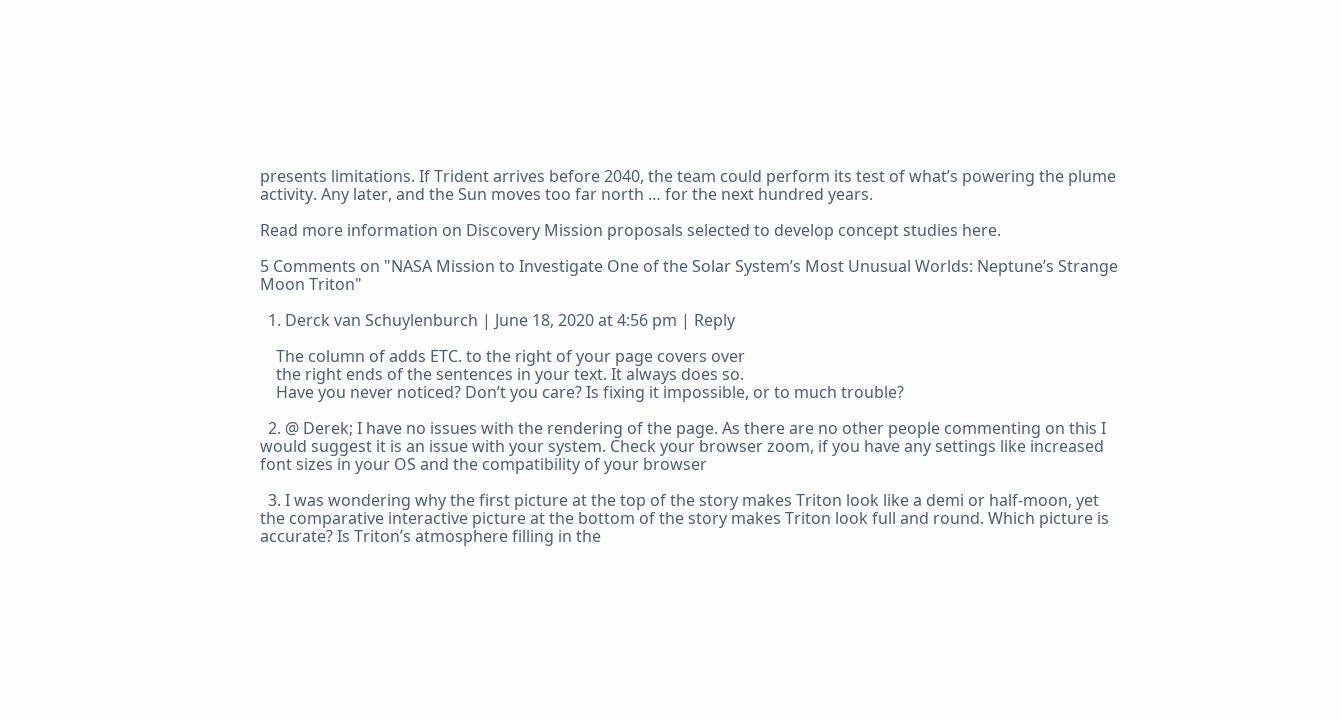presents limitations. If Trident arrives before 2040, the team could perform its test of what’s powering the plume activity. Any later, and the Sun moves too far north … for the next hundred years.

Read more information on Discovery Mission proposals selected to develop concept studies here.

5 Comments on "NASA Mission to Investigate One of the Solar System’s Most Unusual Worlds: Neptune’s Strange Moon Triton"

  1. Derck van Schuylenburch | June 18, 2020 at 4:56 pm | Reply

    The column of adds ETC. to the right of your page covers over
    the right ends of the sentences in your text. It always does so.
    Have you never noticed? Don’t you care? Is fixing it impossible, or to much trouble?

  2. @ Derek; I have no issues with the rendering of the page. As there are no other people commenting on this I would suggest it is an issue with your system. Check your browser zoom, if you have any settings like increased font sizes in your OS and the compatibility of your browser

  3. I was wondering why the first picture at the top of the story makes Triton look like a demi or half-moon, yet the comparative interactive picture at the bottom of the story makes Triton look full and round. Which picture is accurate? Is Triton’s atmosphere filling in the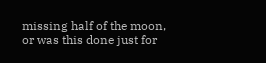missing half of the moon, or was this done just for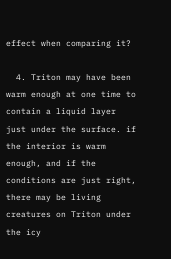effect when comparing it?

  4. Triton may have been warm enough at one time to contain a liquid layer just under the surface. if the interior is warm enough, and if the conditions are just right, there may be living creatures on Triton under the icy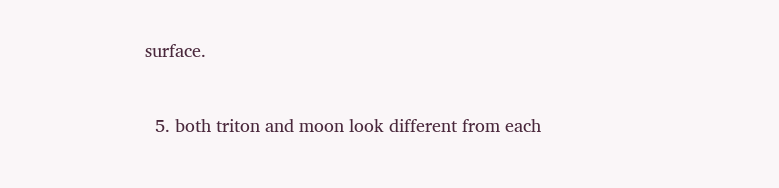surface.


  5. both triton and moon look different from each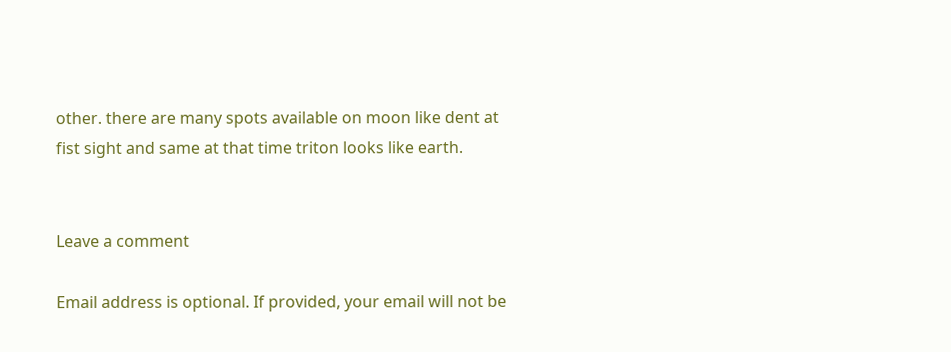other. there are many spots available on moon like dent at fist sight and same at that time triton looks like earth.


Leave a comment

Email address is optional. If provided, your email will not be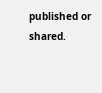published or shared.